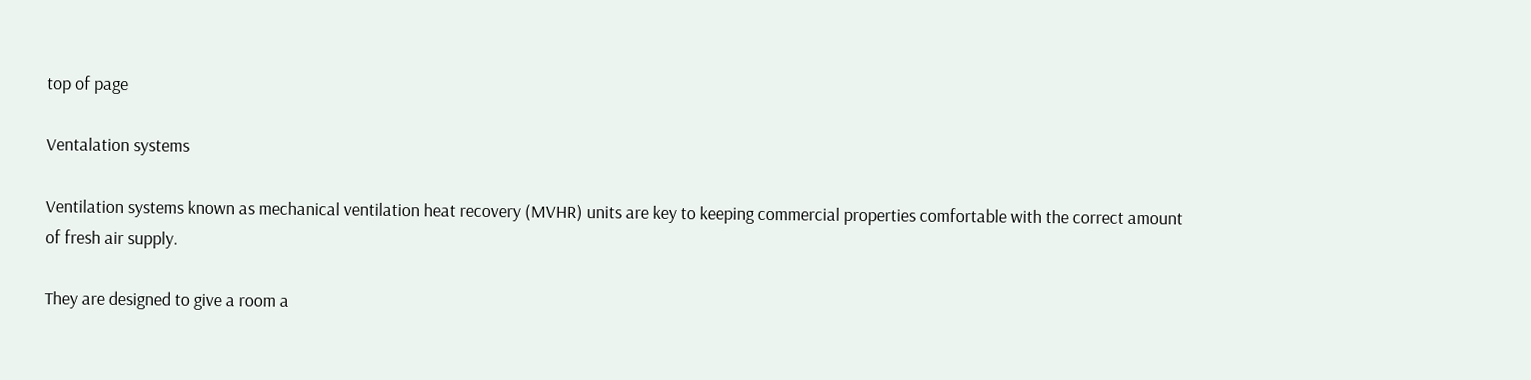top of page

Ventalation systems

Ventilation systems known as mechanical ventilation heat recovery (MVHR) units are key to keeping commercial properties comfortable with the correct amount of fresh air supply.

They are designed to give a room a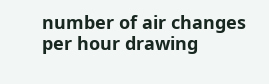number of air changes per hour drawing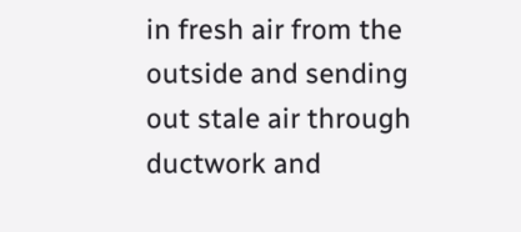in fresh air from the outside and sending out stale air through ductwork and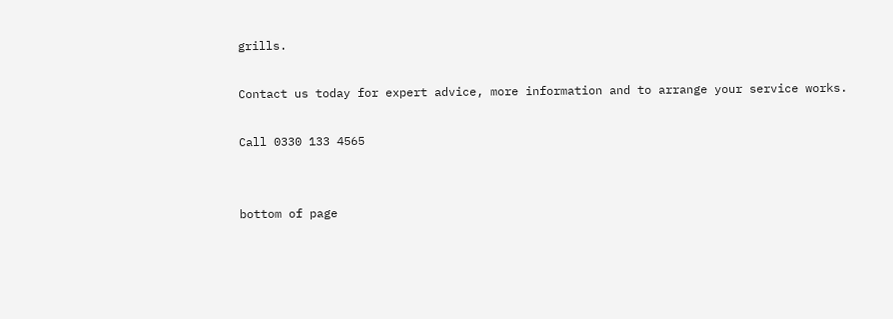grills.

Contact us today for expert advice, more information and to arrange your service works.

Call 0330 133 4565


bottom of page